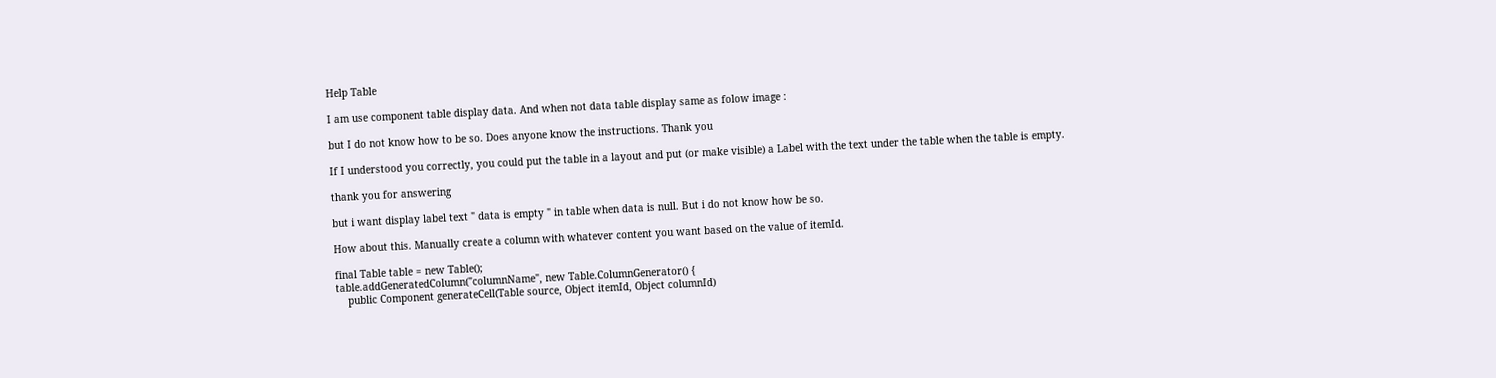Help Table

I am use component table display data. And when not data table display same as folow image :

but I do not know how to be so. Does anyone know the instructions. Thank you

If I understood you correctly, you could put the table in a layout and put (or make visible) a Label with the text under the table when the table is empty.

thank you for answering

but i want display label text " data is empty " in table when data is null. But i do not know how be so.

How about this. Manually create a column with whatever content you want based on the value of itemId.

final Table table = new Table();
table.addGeneratedColumn("columnName", new Table.ColumnGenerator() {
    public Component generateCell(Table source, Object itemId, Object columnId)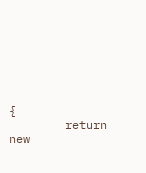{
        return new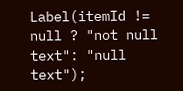Label(itemId != null ? "not null text": "null text");